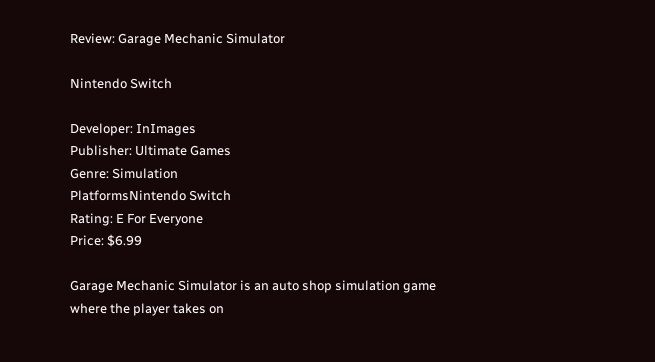Review: Garage Mechanic Simulator

Nintendo Switch

Developer: InImages
Publisher: Ultimate Games
Genre: Simulation
PlatformsNintendo Switch
Rating: E For Everyone
Price: $6.99

Garage Mechanic Simulator is an auto shop simulation game where the player takes on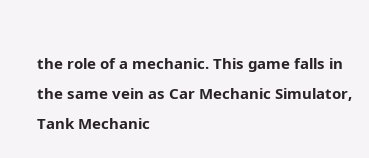the role of a mechanic. This game falls in the same vein as Car Mechanic Simulator, Tank Mechanic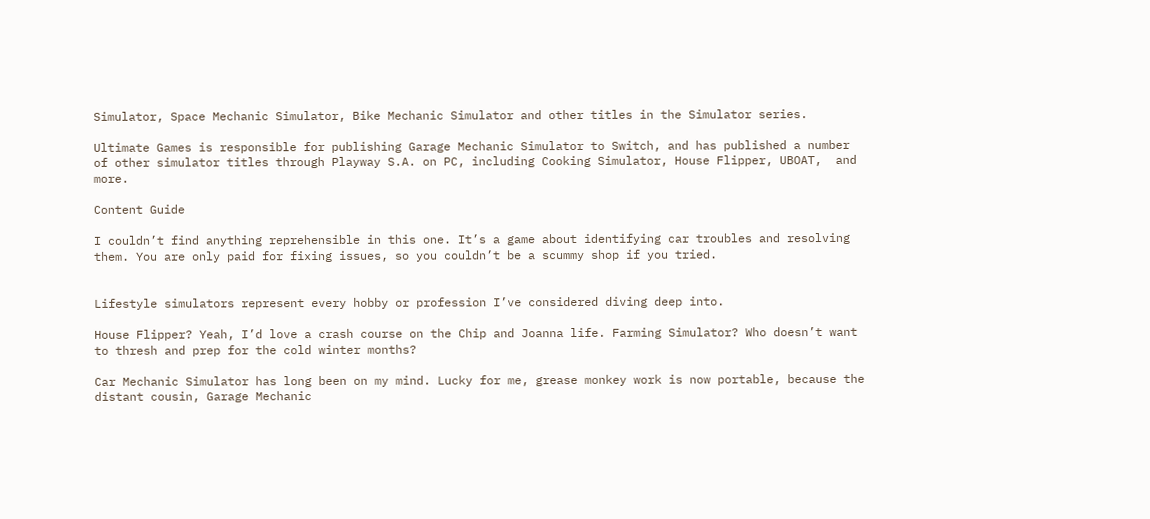Simulator, Space Mechanic Simulator, Bike Mechanic Simulator and other titles in the Simulator series.

Ultimate Games is responsible for publishing Garage Mechanic Simulator to Switch, and has published a number of other simulator titles through Playway S.A. on PC, including Cooking Simulator, House Flipper, UBOAT,  and more.

Content Guide

I couldn’t find anything reprehensible in this one. It’s a game about identifying car troubles and resolving them. You are only paid for fixing issues, so you couldn’t be a scummy shop if you tried.


Lifestyle simulators represent every hobby or profession I’ve considered diving deep into.

House Flipper? Yeah, I’d love a crash course on the Chip and Joanna life. Farming Simulator? Who doesn’t want to thresh and prep for the cold winter months?

Car Mechanic Simulator has long been on my mind. Lucky for me, grease monkey work is now portable, because the distant cousin, Garage Mechanic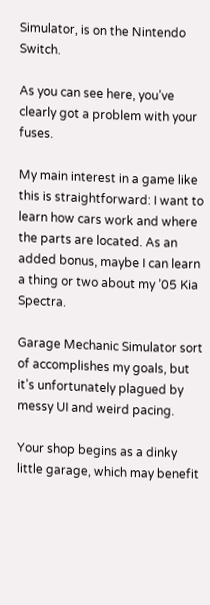Simulator, is on the Nintendo Switch.

As you can see here, you’ve clearly got a problem with your fuses.

My main interest in a game like this is straightforward: I want to learn how cars work and where the parts are located. As an added bonus, maybe I can learn a thing or two about my ’05 Kia Spectra.

Garage Mechanic Simulator sort of accomplishes my goals, but it’s unfortunately plagued by messy UI and weird pacing.

Your shop begins as a dinky little garage, which may benefit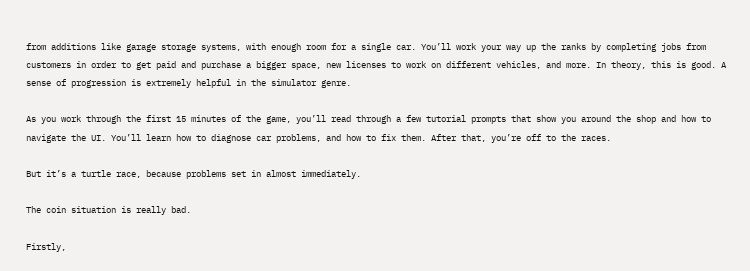from additions like garage storage systems, with enough room for a single car. You’ll work your way up the ranks by completing jobs from customers in order to get paid and purchase a bigger space, new licenses to work on different vehicles, and more. In theory, this is good. A sense of progression is extremely helpful in the simulator genre.

As you work through the first 15 minutes of the game, you’ll read through a few tutorial prompts that show you around the shop and how to navigate the UI. You’ll learn how to diagnose car problems, and how to fix them. After that, you’re off to the races.

But it’s a turtle race, because problems set in almost immediately.

The coin situation is really bad.

Firstly,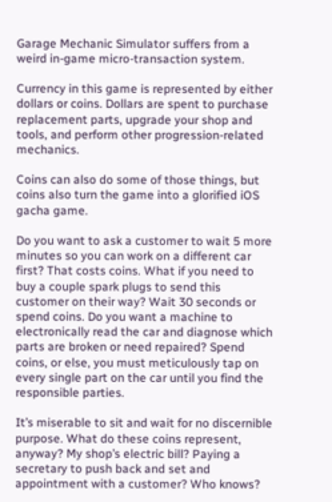Garage Mechanic Simulator suffers from a weird in-game micro-transaction system.

Currency in this game is represented by either dollars or coins. Dollars are spent to purchase replacement parts, upgrade your shop and tools, and perform other progression-related mechanics.

Coins can also do some of those things, but coins also turn the game into a glorified iOS gacha game.

Do you want to ask a customer to wait 5 more minutes so you can work on a different car first? That costs coins. What if you need to buy a couple spark plugs to send this customer on their way? Wait 30 seconds or spend coins. Do you want a machine to electronically read the car and diagnose which parts are broken or need repaired? Spend coins, or else, you must meticulously tap on every single part on the car until you find the responsible parties.

It’s miserable to sit and wait for no discernible purpose. What do these coins represent, anyway? My shop’s electric bill? Paying a secretary to push back and set and appointment with a customer? Who knows?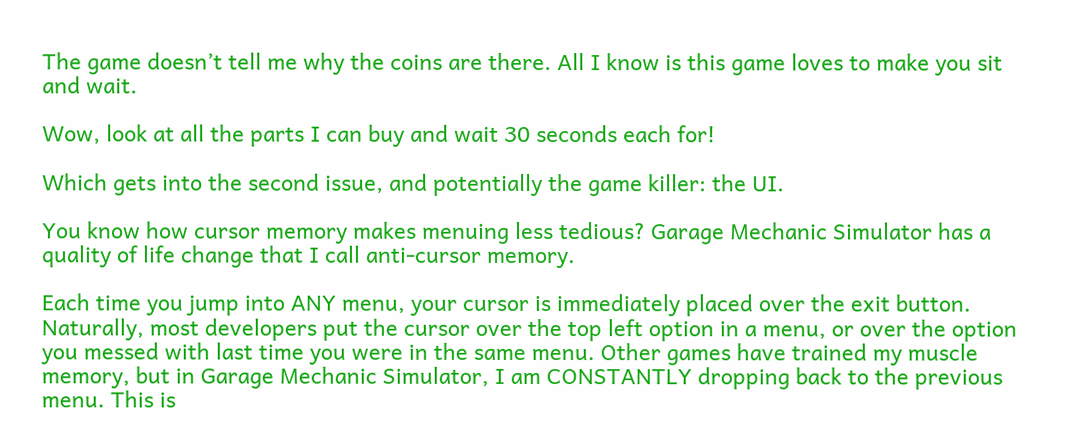The game doesn’t tell me why the coins are there. All I know is this game loves to make you sit and wait.

Wow, look at all the parts I can buy and wait 30 seconds each for!

Which gets into the second issue, and potentially the game killer: the UI.

You know how cursor memory makes menuing less tedious? Garage Mechanic Simulator has a quality of life change that I call anti-cursor memory.

Each time you jump into ANY menu, your cursor is immediately placed over the exit button. Naturally, most developers put the cursor over the top left option in a menu, or over the option you messed with last time you were in the same menu. Other games have trained my muscle memory, but in Garage Mechanic Simulator, I am CONSTANTLY dropping back to the previous menu. This is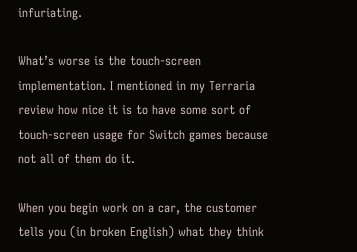infuriating.

What’s worse is the touch-screen implementation. I mentioned in my Terraria review how nice it is to have some sort of touch-screen usage for Switch games because not all of them do it.

When you begin work on a car, the customer tells you (in broken English) what they think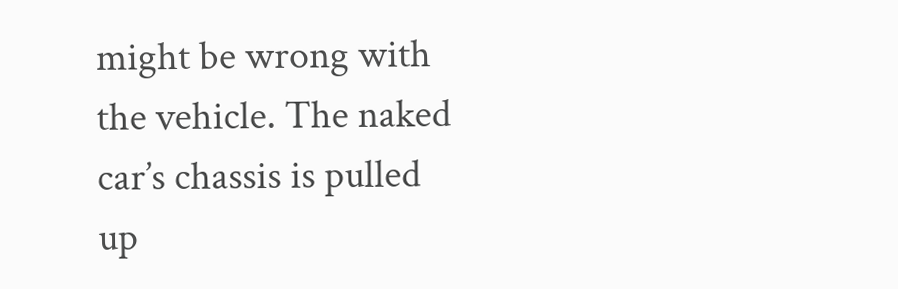might be wrong with the vehicle. The naked car’s chassis is pulled up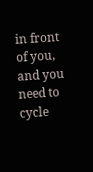in front of you, and you need to cycle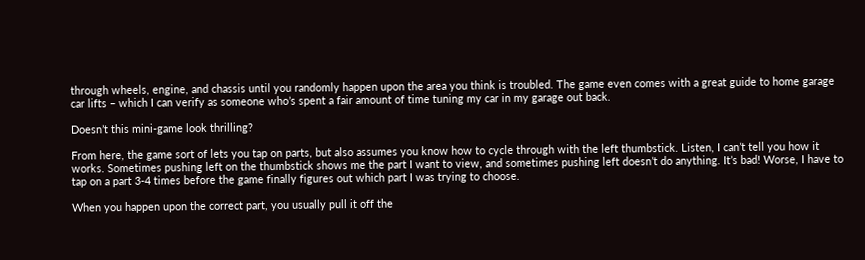through wheels, engine, and chassis until you randomly happen upon the area you think is troubled. The game even comes with a great guide to home garage car lifts – which I can verify as someone who’s spent a fair amount of time tuning my car in my garage out back.

Doesn’t this mini-game look thrilling?

From here, the game sort of lets you tap on parts, but also assumes you know how to cycle through with the left thumbstick. Listen, I can’t tell you how it works. Sometimes pushing left on the thumbstick shows me the part I want to view, and sometimes pushing left doesn’t do anything. It’s bad! Worse, I have to tap on a part 3-4 times before the game finally figures out which part I was trying to choose.

When you happen upon the correct part, you usually pull it off the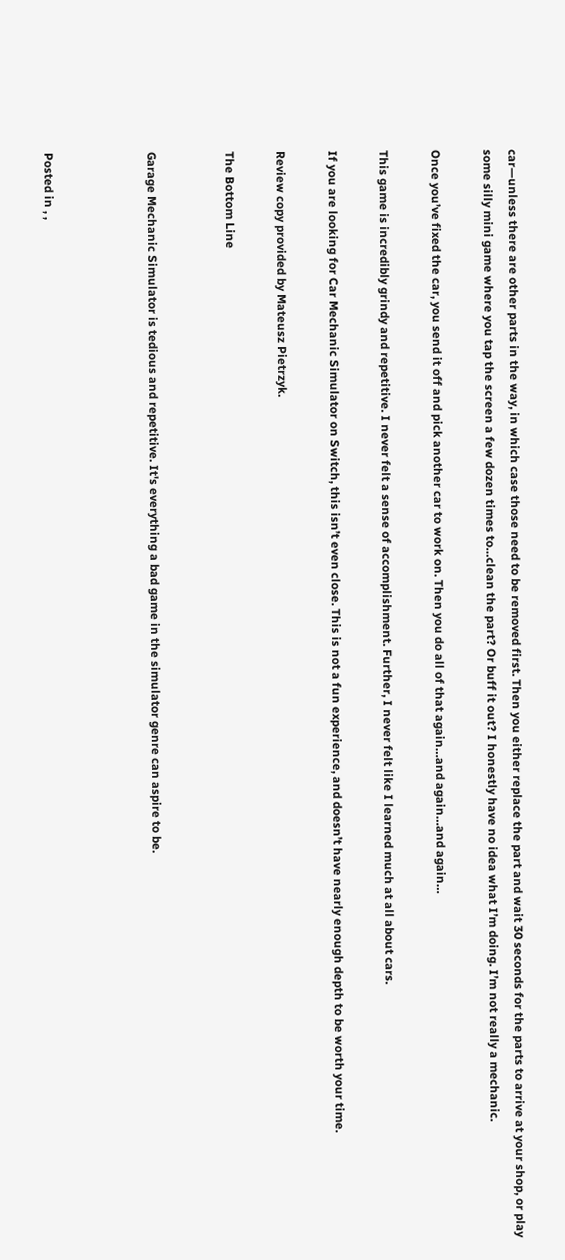car—unless there are other parts in the way, in which case those need to be removed first. Then you either replace the part and wait 30 seconds for the parts to arrive at your shop, or play some silly mini game where you tap the screen a few dozen times to…clean the part? Or buff it out? I honestly have no idea what I’m doing. I’m not really a mechanic.

Once you’ve fixed the car, you send it off and pick another car to work on. Then you do all of that again…and again…and again…

This game is incredibly grindy and repetitive. I never felt a sense of accomplishment. Further, I never felt like I learned much at all about cars.

If you are looking for Car Mechanic Simulator on Switch, this isn’t even close. This is not a fun experience, and doesn’t have nearly enough depth to be worth your time.

Review copy provided by Mateusz Pietrzyk.

The Bottom Line


Garage Mechanic Simulator is tedious and repetitive. It's everything a bad game in the simulator genre can aspire to be.



Posted in , ,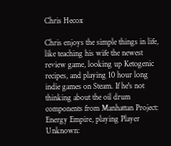Chris Hecox

Chris enjoys the simple things in life, like teaching his wife the newest review game, looking up Ketogenic recipes, and playing 10 hour long indie games on Steam. If he's not thinking about the oil drum components from Manhattan Project: Energy Empire, playing Player Unknown: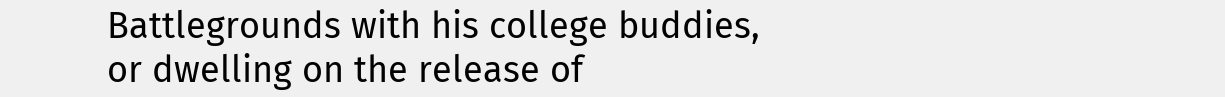Battlegrounds with his college buddies, or dwelling on the release of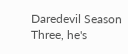Daredevil Season Three, he's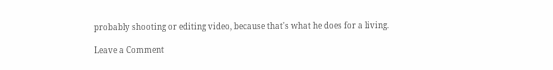probably shooting or editing video, because that's what he does for a living.

Leave a Comment